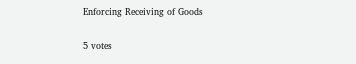Enforcing Receiving of Goods

5 votes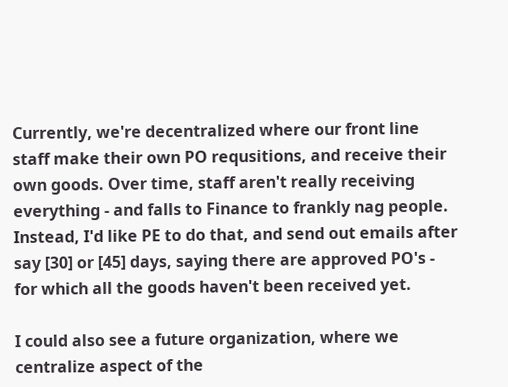Currently, we're decentralized where our front line staff make their own PO requsitions, and receive their own goods. Over time, staff aren't really receiving everything - and falls to Finance to frankly nag people. Instead, I'd like PE to do that, and send out emails after say [30] or [45] days, saying there are approved PO's - for which all the goods haven't been received yet.

I could also see a future organization, where we centralize aspect of the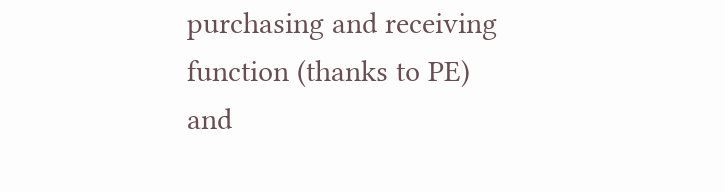purchasing and receiving function (thanks to PE) and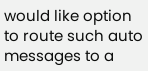would like option to route such auto messages to a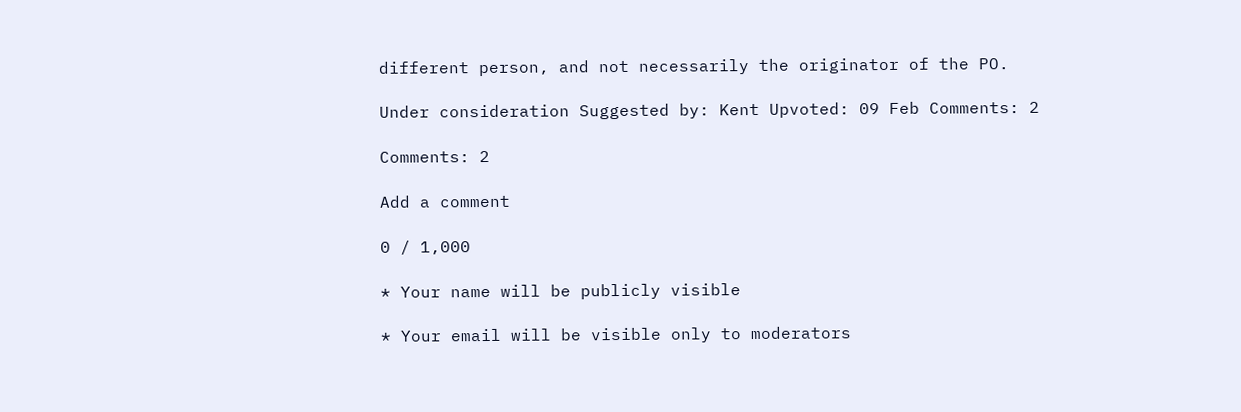different person, and not necessarily the originator of the PO.

Under consideration Suggested by: Kent Upvoted: 09 Feb Comments: 2

Comments: 2

Add a comment

0 / 1,000

* Your name will be publicly visible

* Your email will be visible only to moderators